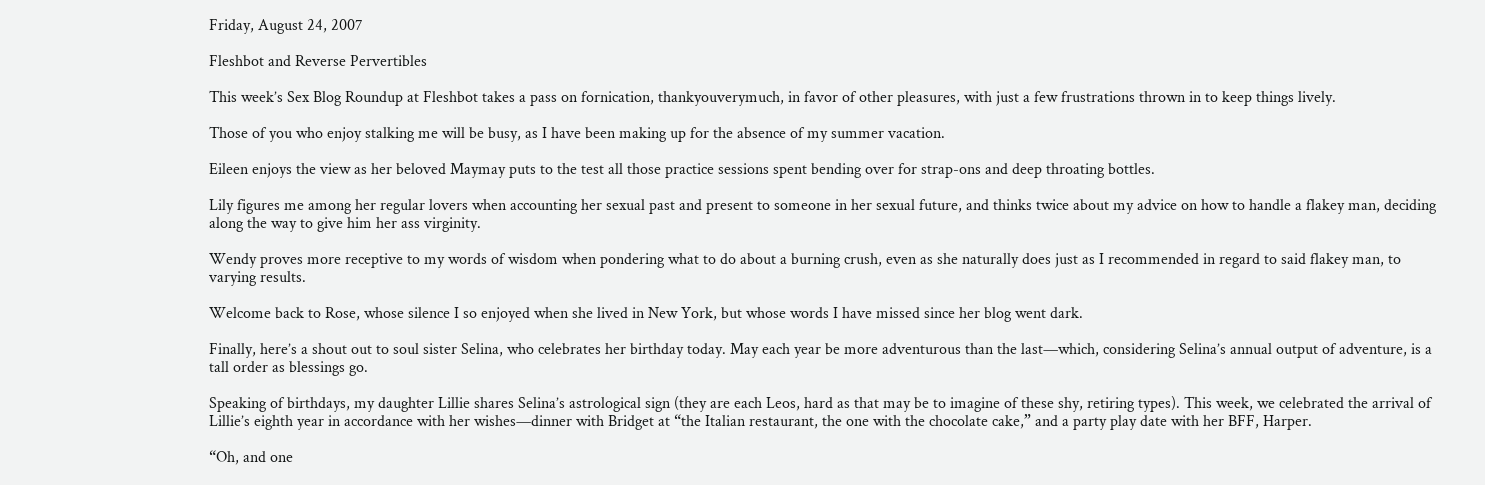Friday, August 24, 2007

Fleshbot and Reverse Pervertibles

This week’s Sex Blog Roundup at Fleshbot takes a pass on fornication, thankyouverymuch, in favor of other pleasures, with just a few frustrations thrown in to keep things lively.

Those of you who enjoy stalking me will be busy, as I have been making up for the absence of my summer vacation.

Eileen enjoys the view as her beloved Maymay puts to the test all those practice sessions spent bending over for strap-ons and deep throating bottles.

Lily figures me among her regular lovers when accounting her sexual past and present to someone in her sexual future, and thinks twice about my advice on how to handle a flakey man, deciding along the way to give him her ass virginity.

Wendy proves more receptive to my words of wisdom when pondering what to do about a burning crush, even as she naturally does just as I recommended in regard to said flakey man, to varying results.

Welcome back to Rose, whose silence I so enjoyed when she lived in New York, but whose words I have missed since her blog went dark.

Finally, here’s a shout out to soul sister Selina, who celebrates her birthday today. May each year be more adventurous than the last—which, considering Selina’s annual output of adventure, is a tall order as blessings go.

Speaking of birthdays, my daughter Lillie shares Selina’s astrological sign (they are each Leos, hard as that may be to imagine of these shy, retiring types). This week, we celebrated the arrival of Lillie’s eighth year in accordance with her wishes—dinner with Bridget at “the Italian restaurant, the one with the chocolate cake,” and a party play date with her BFF, Harper.

“Oh, and one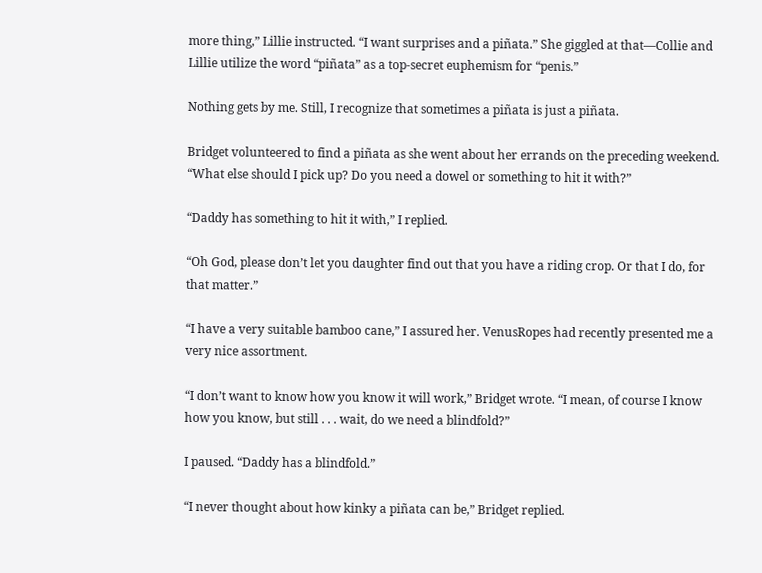more thing,” Lillie instructed. “I want surprises and a piñata.” She giggled at that—Collie and Lillie utilize the word “piñata” as a top-secret euphemism for “penis.”

Nothing gets by me. Still, I recognize that sometimes a piñata is just a piñata.

Bridget volunteered to find a piñata as she went about her errands on the preceding weekend. “What else should I pick up? Do you need a dowel or something to hit it with?”

“Daddy has something to hit it with,” I replied.

“Oh God, please don’t let you daughter find out that you have a riding crop. Or that I do, for that matter.”

“I have a very suitable bamboo cane,” I assured her. VenusRopes had recently presented me a very nice assortment.

“I don’t want to know how you know it will work,” Bridget wrote. “I mean, of course I know how you know, but still . . . wait, do we need a blindfold?”

I paused. “Daddy has a blindfold.”

“I never thought about how kinky a piñata can be,” Bridget replied.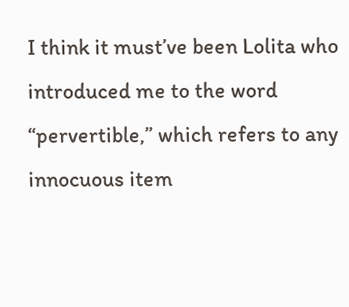I think it must’ve been Lolita who introduced me to the word “pervertible,” which refers to any innocuous item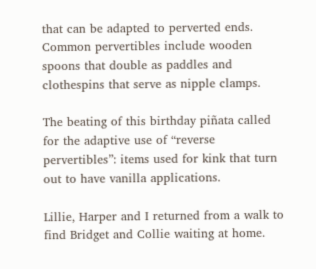that can be adapted to perverted ends. Common pervertibles include wooden spoons that double as paddles and clothespins that serve as nipple clamps.

The beating of this birthday piñata called for the adaptive use of “reverse pervertibles”: items used for kink that turn out to have vanilla applications.

Lillie, Harper and I returned from a walk to find Bridget and Collie waiting at home.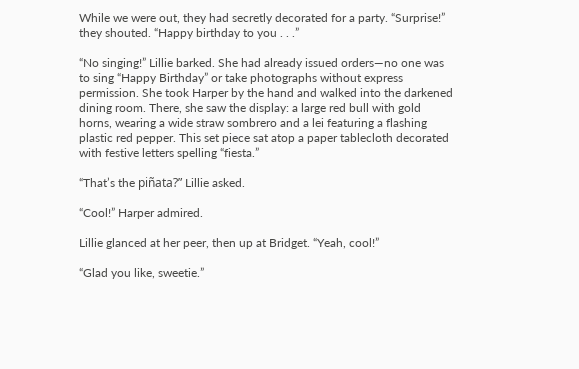While we were out, they had secretly decorated for a party. “Surprise!” they shouted. “Happy birthday to you . . .”

“No singing!” Lillie barked. She had already issued orders—no one was to sing “Happy Birthday” or take photographs without express permission. She took Harper by the hand and walked into the darkened dining room. There, she saw the display: a large red bull with gold horns, wearing a wide straw sombrero and a lei featuring a flashing plastic red pepper. This set piece sat atop a paper tablecloth decorated with festive letters spelling “fiesta.”

“That’s the piñata?” Lillie asked.

“Cool!” Harper admired.

Lillie glanced at her peer, then up at Bridget. “Yeah, cool!”

“Glad you like, sweetie.”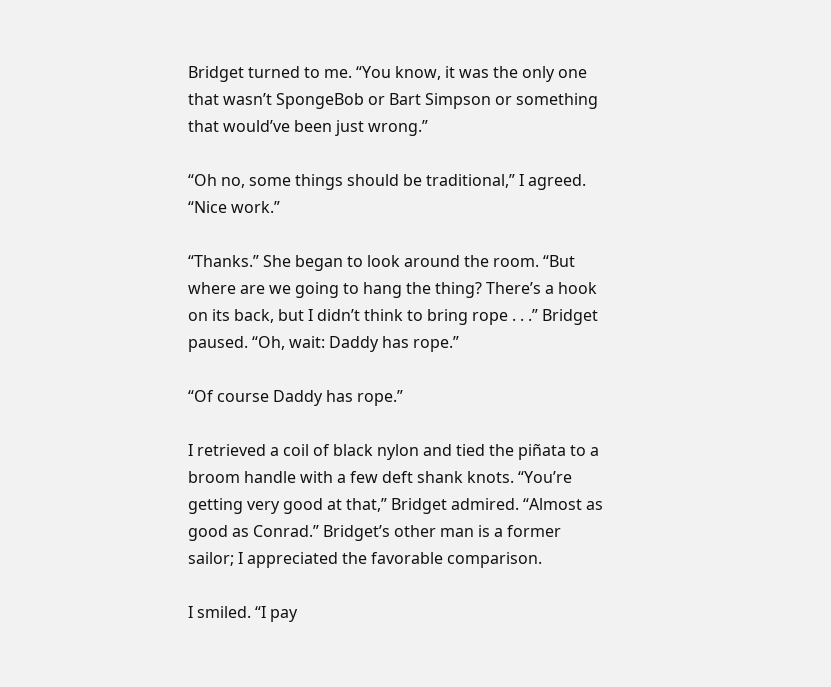Bridget turned to me. “You know, it was the only one that wasn’t SpongeBob or Bart Simpson or something that would’ve been just wrong.”

“Oh no, some things should be traditional,” I agreed. “Nice work.”

“Thanks.” She began to look around the room. “But where are we going to hang the thing? There’s a hook on its back, but I didn’t think to bring rope . . .” Bridget paused. “Oh, wait: Daddy has rope.”

“Of course Daddy has rope.”

I retrieved a coil of black nylon and tied the piñata to a broom handle with a few deft shank knots. “You’re getting very good at that,” Bridget admired. “Almost as good as Conrad.” Bridget’s other man is a former sailor; I appreciated the favorable comparison.

I smiled. “I pay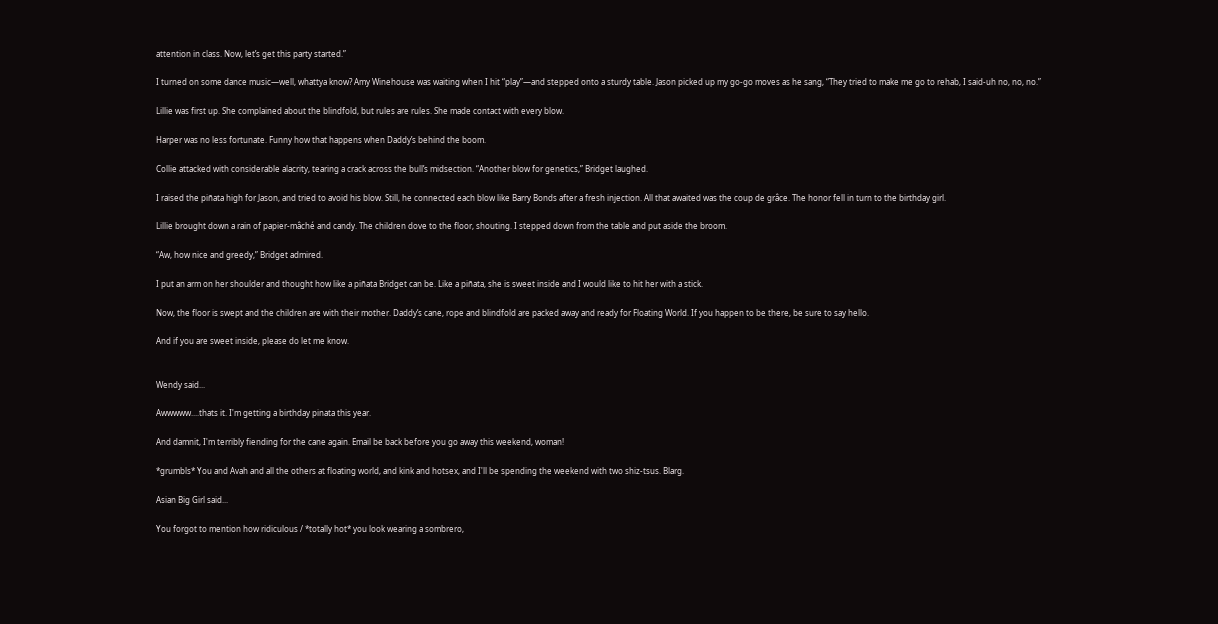attention in class. Now, let’s get this party started.”

I turned on some dance music—well, whattya know? Amy Winehouse was waiting when I hit “play”—and stepped onto a sturdy table. Jason picked up my go-go moves as he sang, “They tried to make me go to rehab, I said-uh no, no, no.”

Lillie was first up. She complained about the blindfold, but rules are rules. She made contact with every blow.

Harper was no less fortunate. Funny how that happens when Daddy’s behind the boom.

Collie attacked with considerable alacrity, tearing a crack across the bull’s midsection. “Another blow for genetics,” Bridget laughed.

I raised the piñata high for Jason, and tried to avoid his blow. Still, he connected each blow like Barry Bonds after a fresh injection. All that awaited was the coup de grâce. The honor fell in turn to the birthday girl.

Lillie brought down a rain of papier-mâché and candy. The children dove to the floor, shouting. I stepped down from the table and put aside the broom.

“Aw, how nice and greedy,” Bridget admired.

I put an arm on her shoulder and thought how like a piñata Bridget can be. Like a piñata, she is sweet inside and I would like to hit her with a stick.

Now, the floor is swept and the children are with their mother. Daddy’s cane, rope and blindfold are packed away and ready for Floating World. If you happen to be there, be sure to say hello.

And if you are sweet inside, please do let me know.


Wendy said...

Awwwww....thats it. I'm getting a birthday pinata this year.

And damnit, I'm terribly fiending for the cane again. Email be back before you go away this weekend, woman!

*grumbls* You and Avah and all the others at floating world, and kink and hotsex, and I'll be spending the weekend with two shiz-tsus. Blarg.

Asian Big Girl said...

You forgot to mention how ridiculous / *totally hot* you look wearing a sombrero,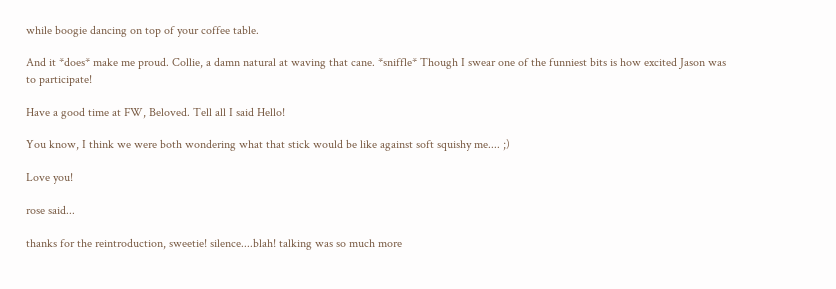while boogie dancing on top of your coffee table.

And it *does* make me proud. Collie, a damn natural at waving that cane. *sniffle* Though I swear one of the funniest bits is how excited Jason was to participate!

Have a good time at FW, Beloved. Tell all I said Hello!

You know, I think we were both wondering what that stick would be like against soft squishy me.... ;)

Love you!

rose said...

thanks for the reintroduction, sweetie! silence....blah! talking was so much more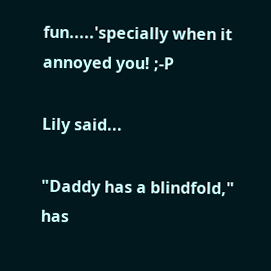fun.....'specially when it annoyed you! ;-P

Lily said...

"Daddy has a blindfold," has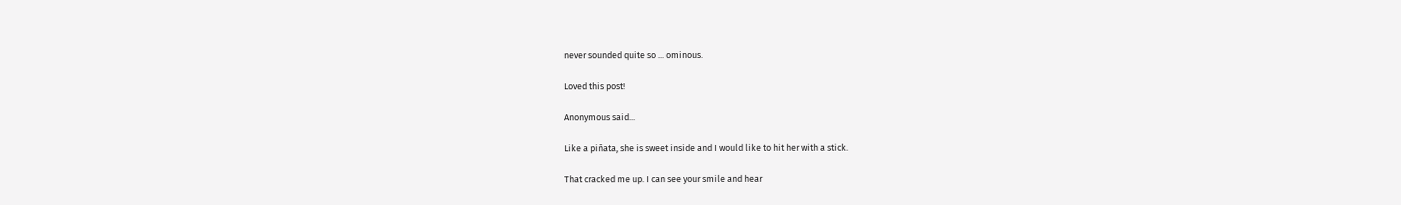never sounded quite so ... ominous.

Loved this post!

Anonymous said...

Like a piñata, she is sweet inside and I would like to hit her with a stick.

That cracked me up. I can see your smile and hear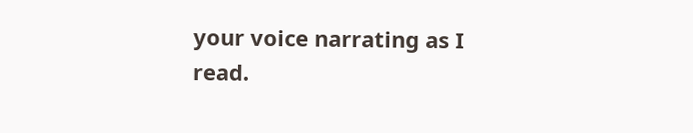your voice narrating as I read.